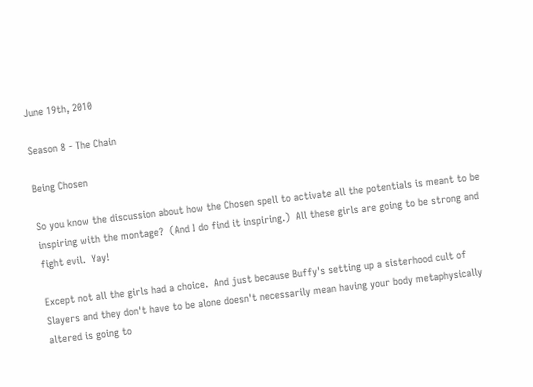June 19th, 2010

Season 8 - The Chain

Being Chosen

So you know the discussion about how the Chosen spell to activate all the potentials is meant to be inspiring with the montage?  (And I do find it inspiring.)  All these girls are going to be strong and fight evil.  Yay!

Except not all the girls had a choice.  And just because Buffy's setting up a sisterhood cult of Slayers and they don't have to be alone doesn't necessarily mean having your body metaphysically altered is going to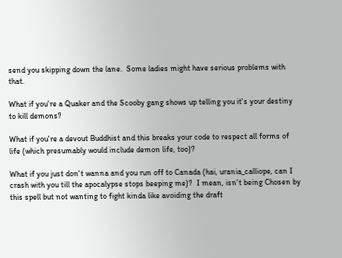send you skipping down the lane.  Some ladies might have serious problems with that.

What if you're a Quaker and the Scooby gang shows up telling you it's your destiny to kill demons?

What if you're a devout Buddhist and this breaks your code to respect all forms of life (which presumably would include demon life, too)?

What if you just don't wanna and you run off to Canada (hai, urania_calliope, can I crash with you till the apocalypse stops beeping me)?  I mean, isn't being Chosen by this spell but not wanting to fight kinda like avoiding the draft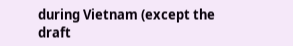during Vietnam (except the draft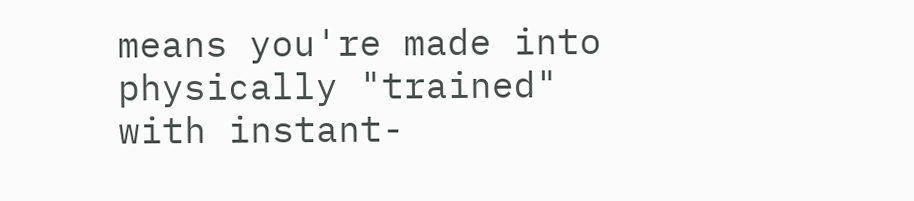means you're made into physically "trained" with instant-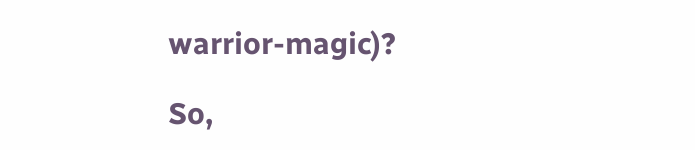warrior-magic)?

So,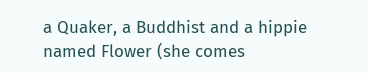a Quaker, a Buddhist and a hippie named Flower (she comes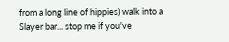from a long line of hippies) walk into a Slayer bar... stop me if you've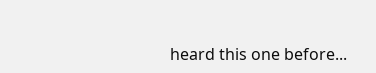heard this one before...